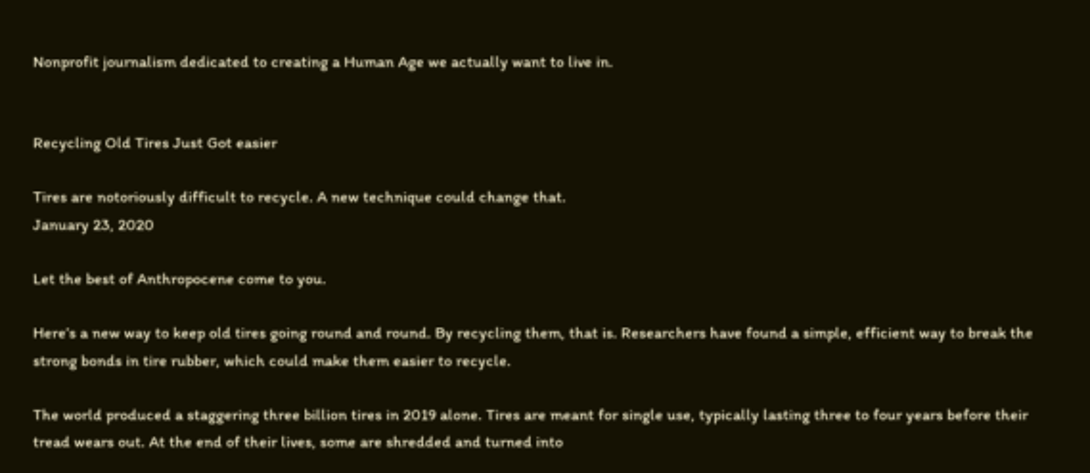Nonprofit journalism dedicated to creating a Human Age we actually want to live in.


Recycling Old Tires Just Got easier

Tires are notoriously difficult to recycle. A new technique could change that.
January 23, 2020

Let the best of Anthropocene come to you.

Here’s a new way to keep old tires going round and round. By recycling them, that is. Researchers have found a simple, efficient way to break the strong bonds in tire rubber, which could make them easier to recycle.

The world produced a staggering three billion tires in 2019 alone. Tires are meant for single use, typically lasting three to four years before their tread wears out. At the end of their lives, some are shredded and turned into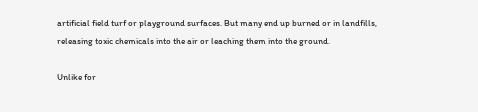artificial field turf or playground surfaces. But many end up burned or in landfills, releasing toxic chemicals into the air or leaching them into the ground.

Unlike for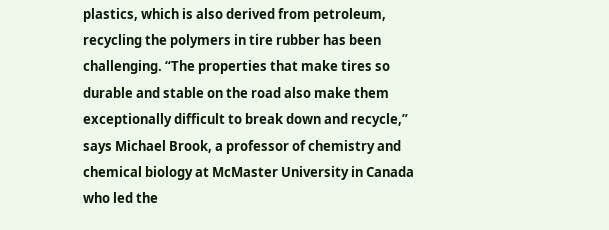plastics, which is also derived from petroleum, recycling the polymers in tire rubber has been challenging. “The properties that make tires so durable and stable on the road also make them exceptionally difficult to break down and recycle,” says Michael Brook, a professor of chemistry and chemical biology at McMaster University in Canada who led the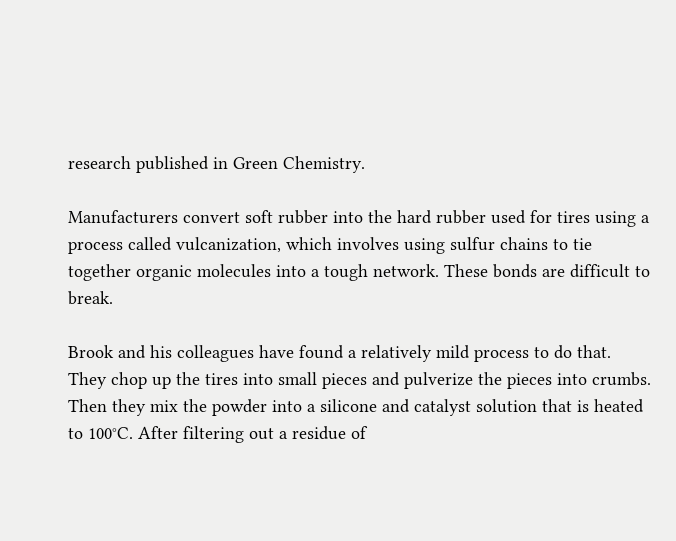research published in Green Chemistry.

Manufacturers convert soft rubber into the hard rubber used for tires using a process called vulcanization, which involves using sulfur chains to tie together organic molecules into a tough network. These bonds are difficult to break.

Brook and his colleagues have found a relatively mild process to do that. They chop up the tires into small pieces and pulverize the pieces into crumbs. Then they mix the powder into a silicone and catalyst solution that is heated to 100°C. After filtering out a residue of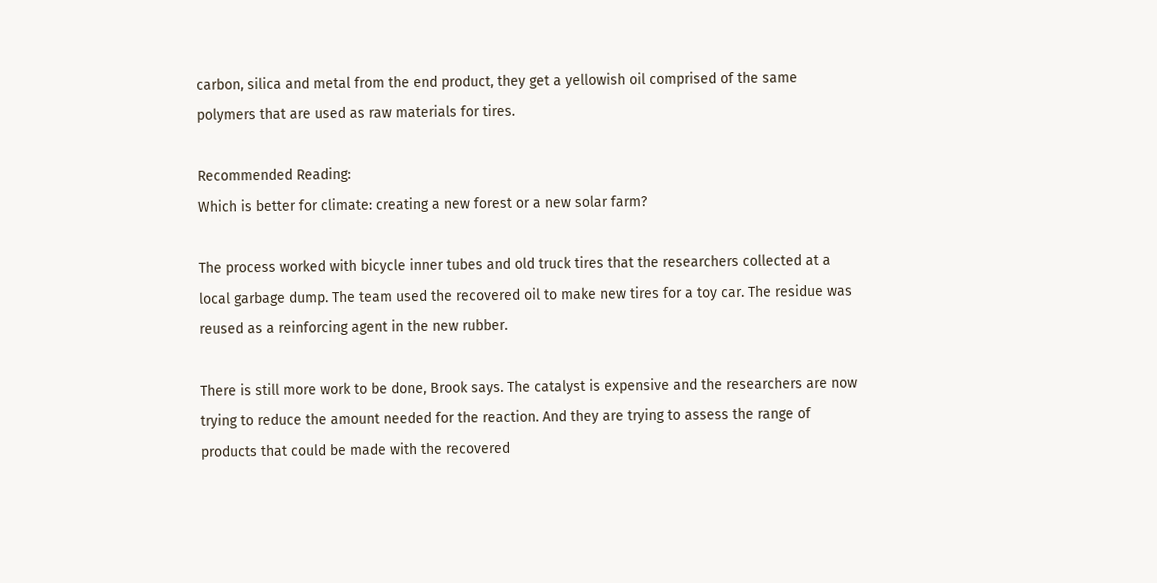carbon, silica and metal from the end product, they get a yellowish oil comprised of the same polymers that are used as raw materials for tires.

Recommended Reading:
Which is better for climate: creating a new forest or a new solar farm?

The process worked with bicycle inner tubes and old truck tires that the researchers collected at a local garbage dump. The team used the recovered oil to make new tires for a toy car. The residue was reused as a reinforcing agent in the new rubber.

There is still more work to be done, Brook says. The catalyst is expensive and the researchers are now trying to reduce the amount needed for the reaction. And they are trying to assess the range of products that could be made with the recovered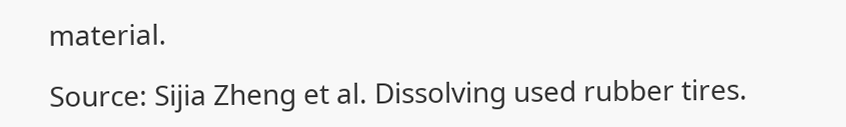material.

Source: Sijia Zheng et al. Dissolving used rubber tires.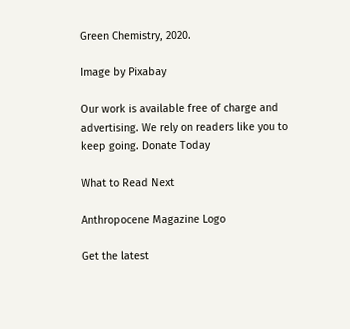Green Chemistry, 2020.

Image by Pixabay

Our work is available free of charge and advertising. We rely on readers like you to keep going. Donate Today

What to Read Next

Anthropocene Magazine Logo

Get the latest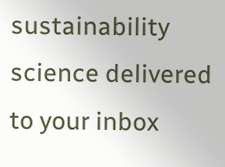sustainability science delivered to your inbox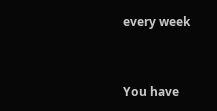every week


You have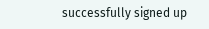successfully signed up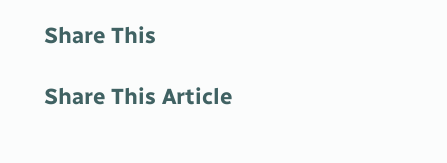Share This

Share This Article